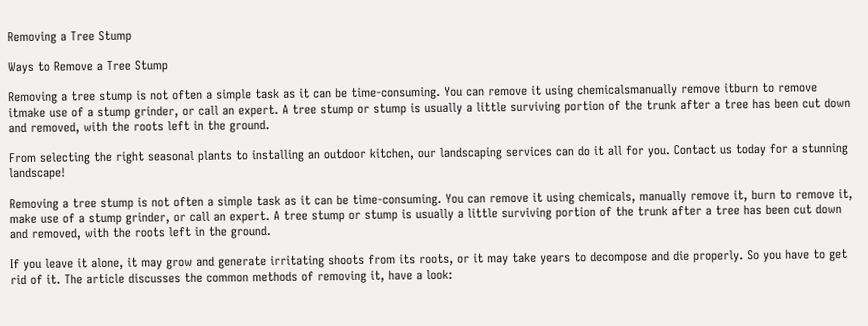Removing a Tree Stump

Ways to Remove a Tree Stump

Removing a tree stump is not often a simple task as it can be time-consuming. You can remove it using chemicalsmanually remove itburn to remove itmake use of a stump grinder, or call an expert. A tree stump or stump is usually a little surviving portion of the trunk after a tree has been cut down and removed, with the roots left in the ground.

From selecting the right seasonal plants to installing an outdoor kitchen, our landscaping services can do it all for you. Contact us today for a stunning landscape!

Removing a tree stump is not often a simple task as it can be time-consuming. You can remove it using chemicals, manually remove it, burn to remove it, make use of a stump grinder, or call an expert. A tree stump or stump is usually a little surviving portion of the trunk after a tree has been cut down and removed, with the roots left in the ground.

If you leave it alone, it may grow and generate irritating shoots from its roots, or it may take years to decompose and die properly. So you have to get rid of it. The article discusses the common methods of removing it, have a look: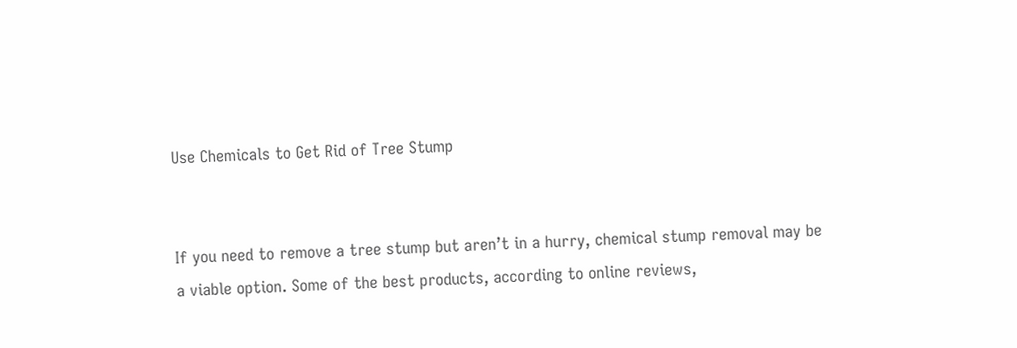Use Chemicals to Get Rid of Tree Stump


If you need to remove a tree stump but aren’t in a hurry, chemical stump removal may be a viable option. Some of the best products, according to online reviews,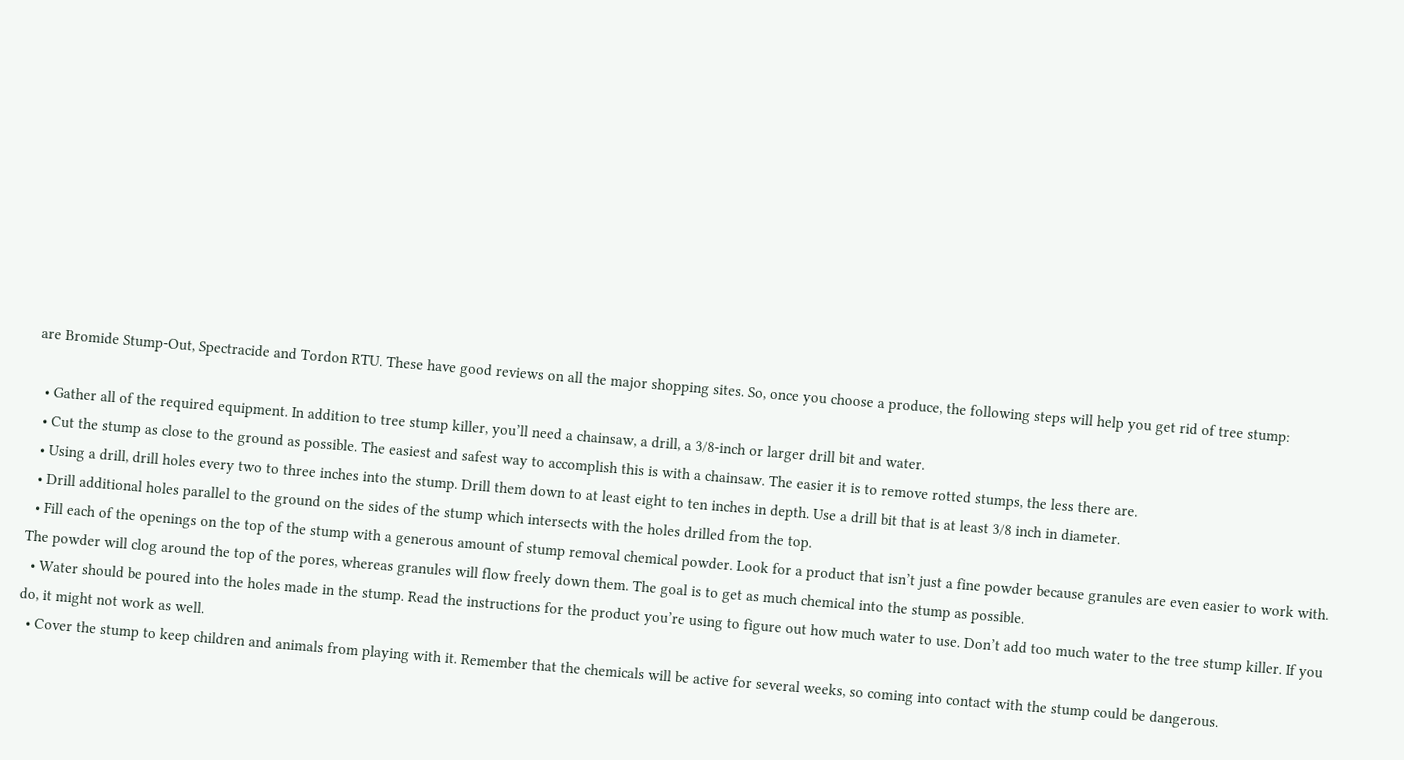are Bromide Stump-Out, Spectracide and Tordon RTU. These have good reviews on all the major shopping sites. So, once you choose a produce, the following steps will help you get rid of tree stump:

  • Gather all of the required equipment. In addition to tree stump killer, you’ll need a chainsaw, a drill, a 3/8-inch or larger drill bit and water.
  • Cut the stump as close to the ground as possible. The easiest and safest way to accomplish this is with a chainsaw. The easier it is to remove rotted stumps, the less there are.
  • Using a drill, drill holes every two to three inches into the stump. Drill them down to at least eight to ten inches in depth. Use a drill bit that is at least 3/8 inch in diameter.
  • Drill additional holes parallel to the ground on the sides of the stump which intersects with the holes drilled from the top.
  • Fill each of the openings on the top of the stump with a generous amount of stump removal chemical powder. Look for a product that isn’t just a fine powder because granules are even easier to work with. The powder will clog around the top of the pores, whereas granules will flow freely down them. The goal is to get as much chemical into the stump as possible.
  • Water should be poured into the holes made in the stump. Read the instructions for the product you’re using to figure out how much water to use. Don’t add too much water to the tree stump killer. If you do, it might not work as well.
  • Cover the stump to keep children and animals from playing with it. Remember that the chemicals will be active for several weeks, so coming into contact with the stump could be dangerous.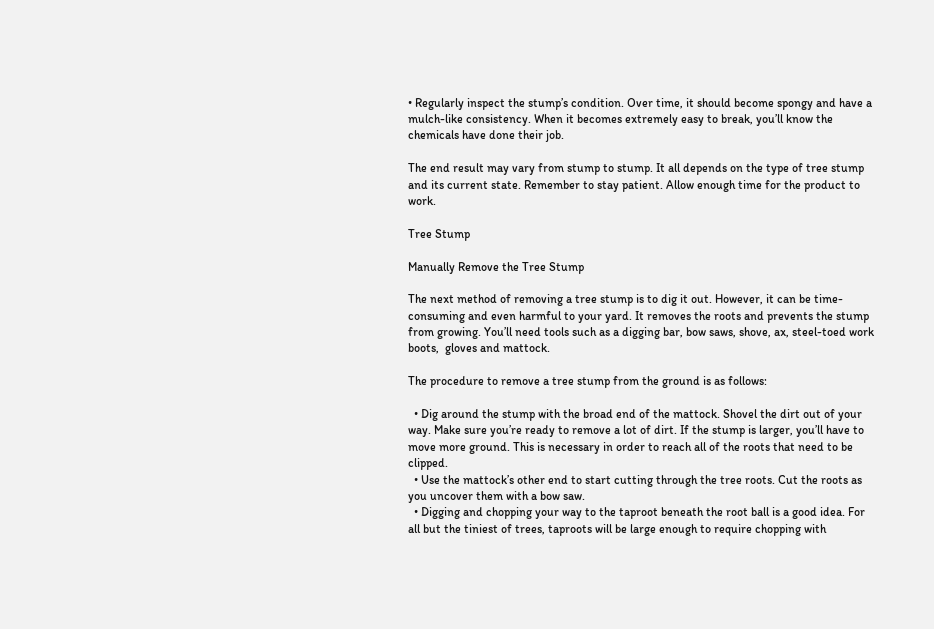• Regularly inspect the stump’s condition. Over time, it should become spongy and have a mulch-like consistency. When it becomes extremely easy to break, you’ll know the chemicals have done their job.

The end result may vary from stump to stump. It all depends on the type of tree stump and its current state. Remember to stay patient. Allow enough time for the product to work.

Tree Stump

Manually Remove the Tree Stump

The next method of removing a tree stump is to dig it out. However, it can be time-consuming and even harmful to your yard. It removes the roots and prevents the stump from growing. You’ll need tools such as a digging bar, bow saws, shove, ax, steel-toed work boots,  gloves and mattock.

The procedure to remove a tree stump from the ground is as follows:

  • Dig around the stump with the broad end of the mattock. Shovel the dirt out of your way. Make sure you’re ready to remove a lot of dirt. If the stump is larger, you’ll have to move more ground. This is necessary in order to reach all of the roots that need to be clipped.
  • Use the mattock’s other end to start cutting through the tree roots. Cut the roots as you uncover them with a bow saw.
  • Digging and chopping your way to the taproot beneath the root ball is a good idea. For all but the tiniest of trees, taproots will be large enough to require chopping with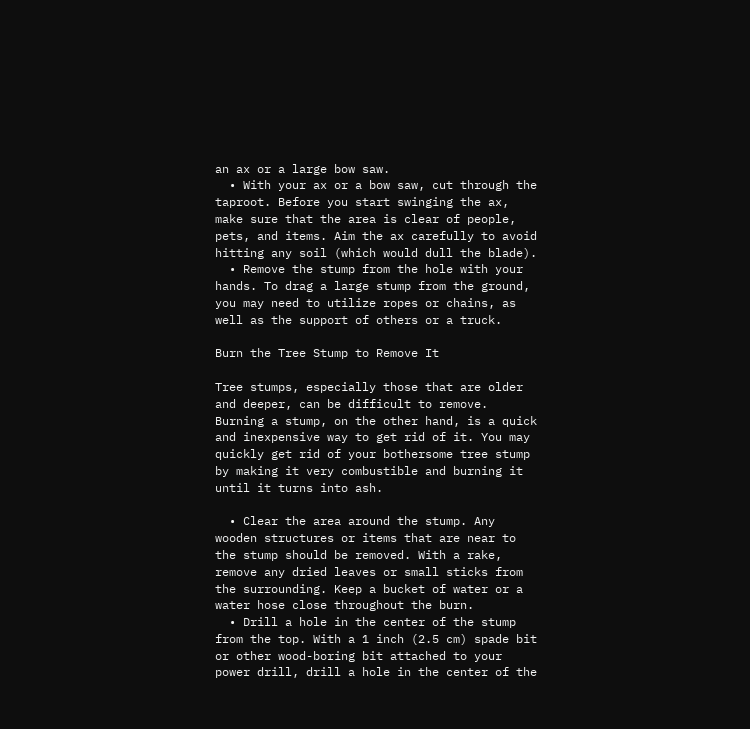an ax or a large bow saw.
  • With your ax or a bow saw, cut through the taproot. Before you start swinging the ax, make sure that the area is clear of people, pets, and items. Aim the ax carefully to avoid hitting any soil (which would dull the blade).
  • Remove the stump from the hole with your hands. To drag a large stump from the ground, you may need to utilize ropes or chains, as well as the support of others or a truck.

Burn the Tree Stump to Remove It

Tree stumps, especially those that are older and deeper, can be difficult to remove. Burning a stump, on the other hand, is a quick and inexpensive way to get rid of it. You may quickly get rid of your bothersome tree stump by making it very combustible and burning it until it turns into ash.

  • Clear the area around the stump. Any wooden structures or items that are near to the stump should be removed. With a rake, remove any dried leaves or small sticks from the surrounding. Keep a bucket of water or a water hose close throughout the burn.
  • Drill a hole in the center of the stump from the top. With a 1 inch (2.5 cm) spade bit or other wood-boring bit attached to your power drill, drill a hole in the center of the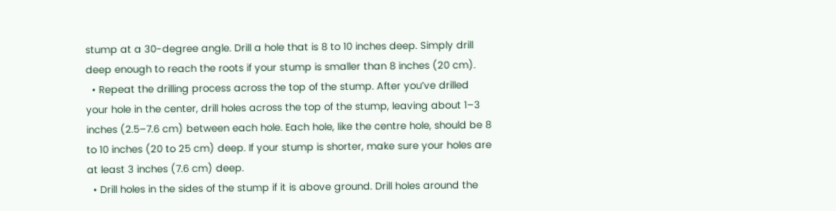stump at a 30-degree angle. Drill a hole that is 8 to 10 inches deep. Simply drill deep enough to reach the roots if your stump is smaller than 8 inches (20 cm).
  • Repeat the drilling process across the top of the stump. After you’ve drilled your hole in the center, drill holes across the top of the stump, leaving about 1–3 inches (2.5–7.6 cm) between each hole. Each hole, like the centre hole, should be 8 to 10 inches (20 to 25 cm) deep. If your stump is shorter, make sure your holes are at least 3 inches (7.6 cm) deep.
  • Drill holes in the sides of the stump if it is above ground. Drill holes around the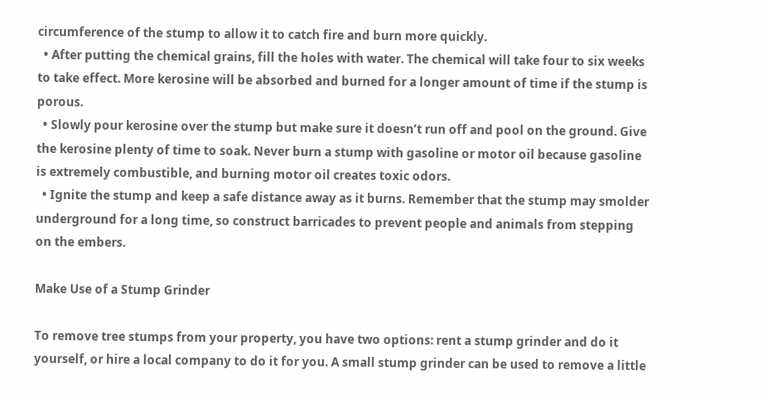circumference of the stump to allow it to catch fire and burn more quickly.
  • After putting the chemical grains, fill the holes with water. The chemical will take four to six weeks to take effect. More kerosine will be absorbed and burned for a longer amount of time if the stump is porous.
  • Slowly pour kerosine over the stump but make sure it doesn’t run off and pool on the ground. Give the kerosine plenty of time to soak. Never burn a stump with gasoline or motor oil because gasoline is extremely combustible, and burning motor oil creates toxic odors.
  • Ignite the stump and keep a safe distance away as it burns. Remember that the stump may smolder underground for a long time, so construct barricades to prevent people and animals from stepping on the embers.

Make Use of a Stump Grinder

To remove tree stumps from your property, you have two options: rent a stump grinder and do it yourself, or hire a local company to do it for you. A small stump grinder can be used to remove a little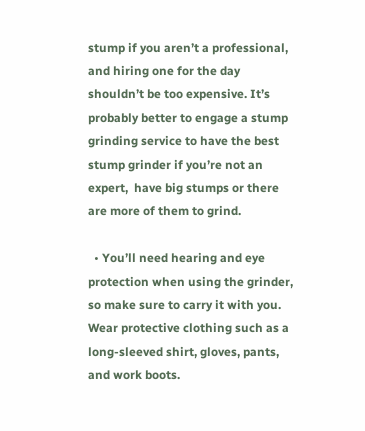stump if you aren’t a professional, and hiring one for the day shouldn’t be too expensive. It’s probably better to engage a stump grinding service to have the best stump grinder if you’re not an expert,  have big stumps or there are more of them to grind.

  • You’ll need hearing and eye protection when using the grinder, so make sure to carry it with you. Wear protective clothing such as a long-sleeved shirt, gloves, pants, and work boots.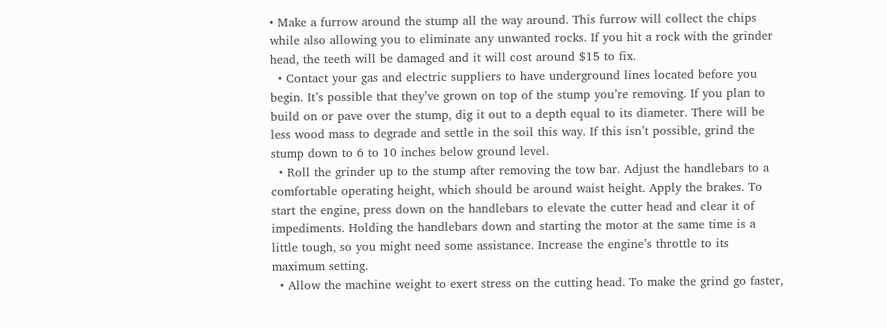• Make a furrow around the stump all the way around. This furrow will collect the chips while also allowing you to eliminate any unwanted rocks. If you hit a rock with the grinder head, the teeth will be damaged and it will cost around $15 to fix.
  • Contact your gas and electric suppliers to have underground lines located before you begin. It’s possible that they’ve grown on top of the stump you’re removing. If you plan to build on or pave over the stump, dig it out to a depth equal to its diameter. There will be less wood mass to degrade and settle in the soil this way. If this isn’t possible, grind the stump down to 6 to 10 inches below ground level.
  • Roll the grinder up to the stump after removing the tow bar. Adjust the handlebars to a comfortable operating height, which should be around waist height. Apply the brakes. To start the engine, press down on the handlebars to elevate the cutter head and clear it of impediments. Holding the handlebars down and starting the motor at the same time is a little tough, so you might need some assistance. Increase the engine’s throttle to its maximum setting.
  • Allow the machine weight to exert stress on the cutting head. To make the grind go faster,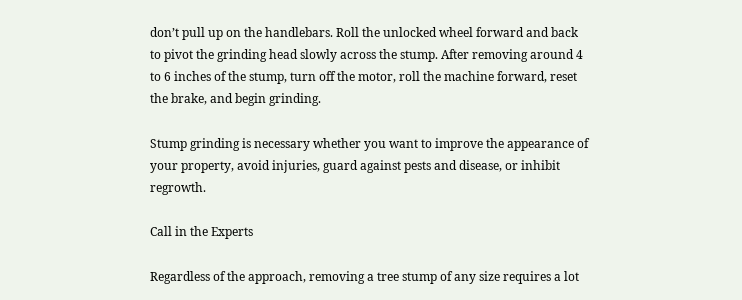don’t pull up on the handlebars. Roll the unlocked wheel forward and back to pivot the grinding head slowly across the stump. After removing around 4 to 6 inches of the stump, turn off the motor, roll the machine forward, reset the brake, and begin grinding.

Stump grinding is necessary whether you want to improve the appearance of your property, avoid injuries, guard against pests and disease, or inhibit regrowth.

Call in the Experts

Regardless of the approach, removing a tree stump of any size requires a lot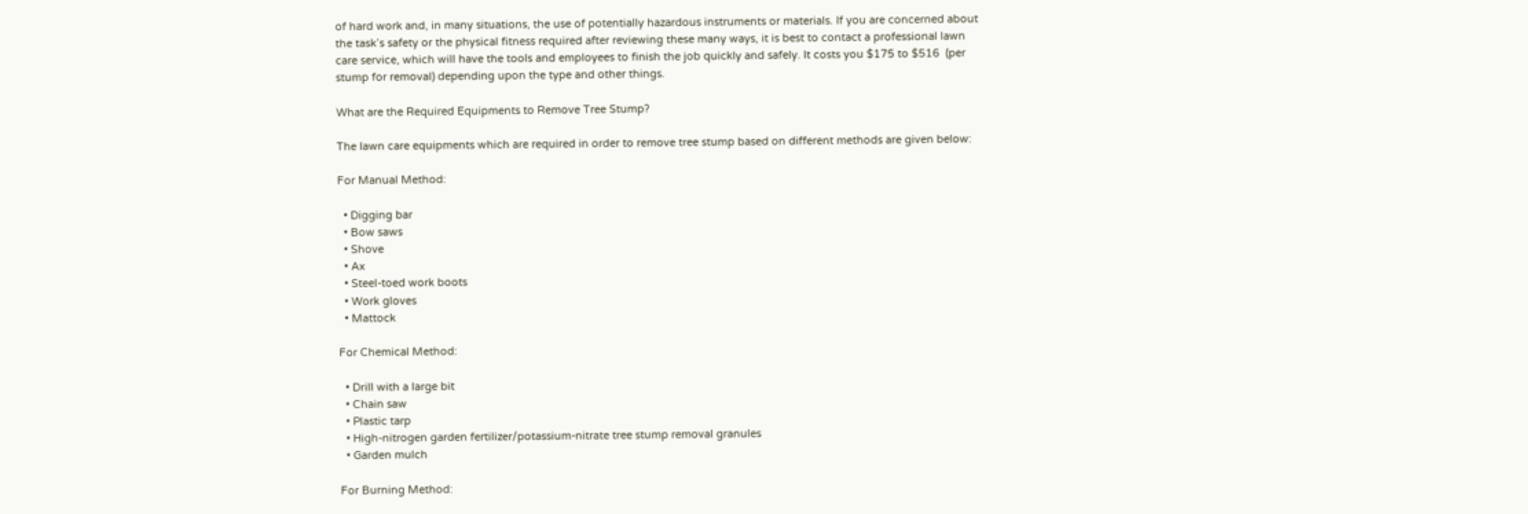of hard work and, in many situations, the use of potentially hazardous instruments or materials. If you are concerned about the task’s safety or the physical fitness required after reviewing these many ways, it is best to contact a professional lawn care service, which will have the tools and employees to finish the job quickly and safely. It costs you $175 to $516  (per stump for removal) depending upon the type and other things.

What are the Required Equipments to Remove Tree Stump?

The lawn care equipments which are required in order to remove tree stump based on different methods are given below:

For Manual Method:

  • Digging bar
  • Bow saws
  • Shove
  • Ax
  • Steel-toed work boots
  • Work gloves
  • Mattock

For Chemical Method:

  • Drill with a large bit
  • Chain saw
  • Plastic tarp
  • High-nitrogen garden fertilizer/potassium-nitrate tree stump removal granules
  • Garden mulch

For Burning Method: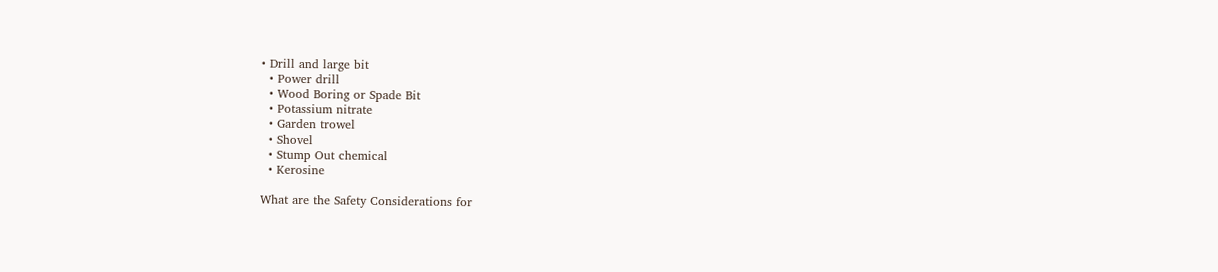• Drill and large bit
  • Power drill
  • Wood Boring or Spade Bit
  • Potassium nitrate
  • Garden trowel
  • Shovel
  • Stump Out chemical
  • Kerosine

What are the Safety Considerations for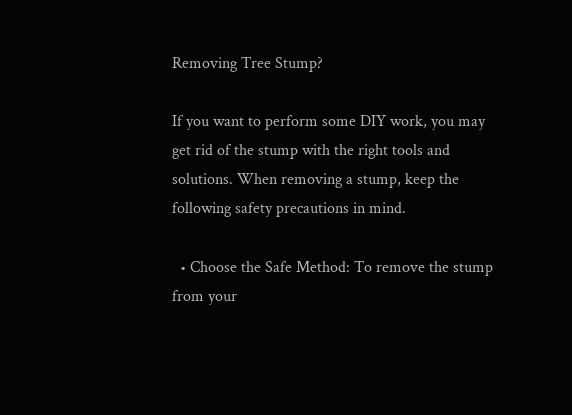Removing Tree Stump?

If you want to perform some DIY work, you may get rid of the stump with the right tools and solutions. When removing a stump, keep the following safety precautions in mind.

  • Choose the Safe Method: To remove the stump from your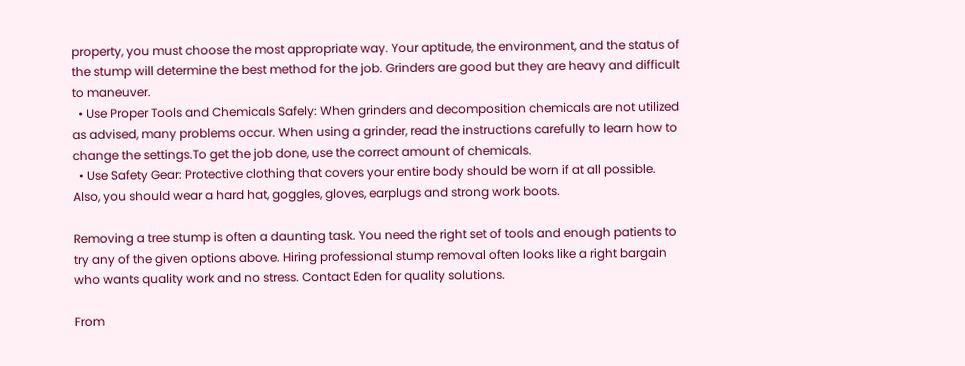property, you must choose the most appropriate way. Your aptitude, the environment, and the status of the stump will determine the best method for the job. Grinders are good but they are heavy and difficult to maneuver.
  • Use Proper Tools and Chemicals Safely: When grinders and decomposition chemicals are not utilized as advised, many problems occur. When using a grinder, read the instructions carefully to learn how to change the settings.To get the job done, use the correct amount of chemicals.
  • Use Safety Gear: Protective clothing that covers your entire body should be worn if at all possible. Also, you should wear a hard hat, goggles, gloves, earplugs and strong work boots.

Removing a tree stump is often a daunting task. You need the right set of tools and enough patients to try any of the given options above. Hiring professional stump removal often looks like a right bargain who wants quality work and no stress. Contact Eden for quality solutions.

From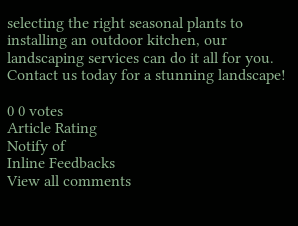selecting the right seasonal plants to installing an outdoor kitchen, our landscaping services can do it all for you. Contact us today for a stunning landscape!

0 0 votes
Article Rating
Notify of
Inline Feedbacks
View all comments